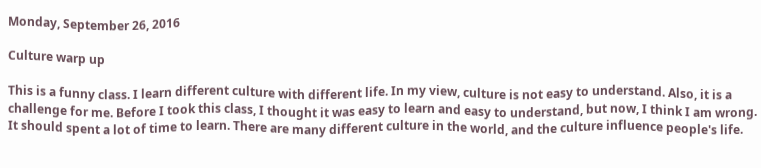Monday, September 26, 2016

Culture warp up

This is a funny class. I learn different culture with different life. In my view, culture is not easy to understand. Also, it is a challenge for me. Before I took this class, I thought it was easy to learn and easy to understand, but now, I think I am wrong. It should spent a lot of time to learn. There are many different culture in the world, and the culture influence people's life.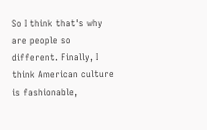So I think that's why are people so different. Finally, I think American culture is fashionable,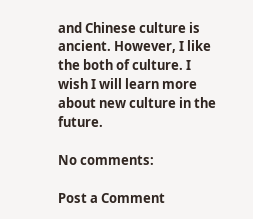and Chinese culture is ancient. However, I like the both of culture. I wish I will learn more about new culture in the future.

No comments:

Post a Comment